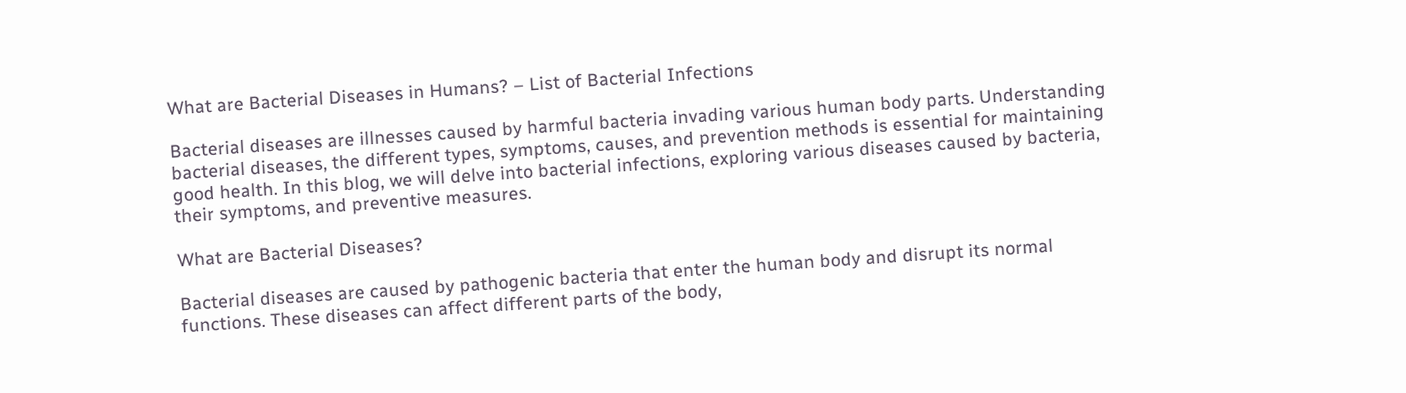What are Bacterial Diseases in Humans? – List of Bacterial Infections

Bacterial diseases are illnesses caused by harmful bacteria invading various human body parts. Understanding bacterial diseases, the different types, symptoms, causes, and prevention methods is essential for maintaining good health. In this blog, we will delve into bacterial infections, exploring various diseases caused by bacteria, their symptoms, and preventive measures.

What are Bacterial Diseases?

Bacterial diseases are caused by pathogenic bacteria that enter the human body and disrupt its normal functions. These diseases can affect different parts of the body,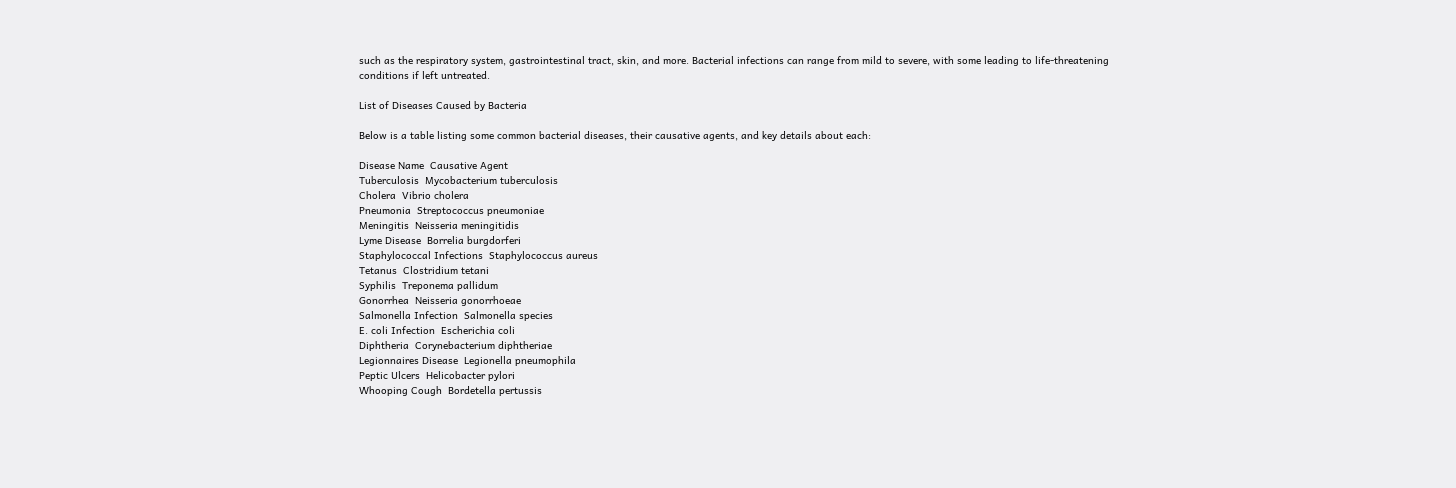such as the respiratory system, gastrointestinal tract, skin, and more. Bacterial infections can range from mild to severe, with some leading to life-threatening conditions if left untreated.

List of Diseases Caused by Bacteria

Below is a table listing some common bacterial diseases, their causative agents, and key details about each:

Disease Name  Causative Agent
Tuberculosis  Mycobacterium tuberculosis
Cholera  Vibrio cholera
Pneumonia  Streptococcus pneumoniae
Meningitis  Neisseria meningitidis
Lyme Disease  Borrelia burgdorferi
Staphylococcal Infections  Staphylococcus aureus
Tetanus  Clostridium tetani
Syphilis  Treponema pallidum
Gonorrhea  Neisseria gonorrhoeae
Salmonella Infection  Salmonella species
E. coli Infection  Escherichia coli
Diphtheria  Corynebacterium diphtheriae
Legionnaires Disease  Legionella pneumophila
Peptic Ulcers  Helicobacter pylori
Whooping Cough  Bordetella pertussis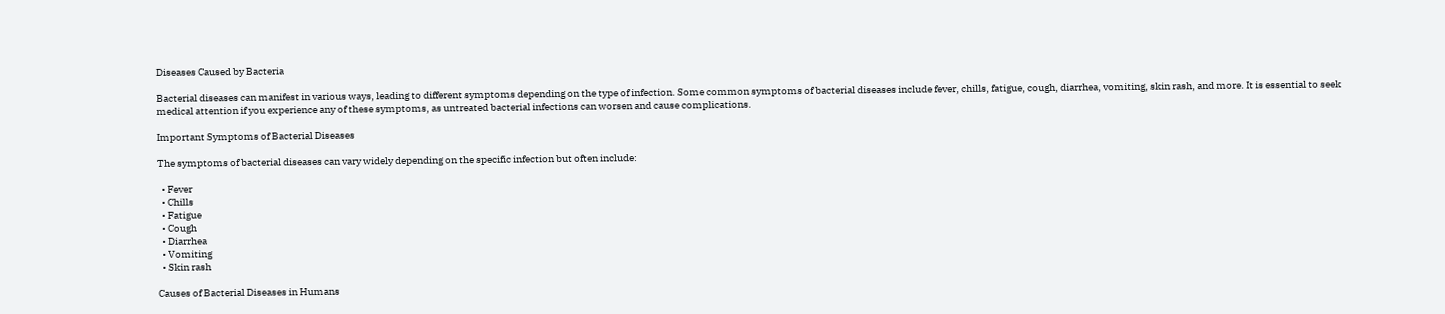Diseases Caused by Bacteria

Bacterial diseases can manifest in various ways, leading to different symptoms depending on the type of infection. Some common symptoms of bacterial diseases include fever, chills, fatigue, cough, diarrhea, vomiting, skin rash, and more. It is essential to seek medical attention if you experience any of these symptoms, as untreated bacterial infections can worsen and cause complications.

Important Symptoms of Bacterial Diseases

The symptoms of bacterial diseases can vary widely depending on the specific infection but often include:

  • Fever
  • Chills
  • Fatigue
  • Cough
  • Diarrhea
  • Vomiting
  • Skin rash

Causes of Bacterial Diseases in Humans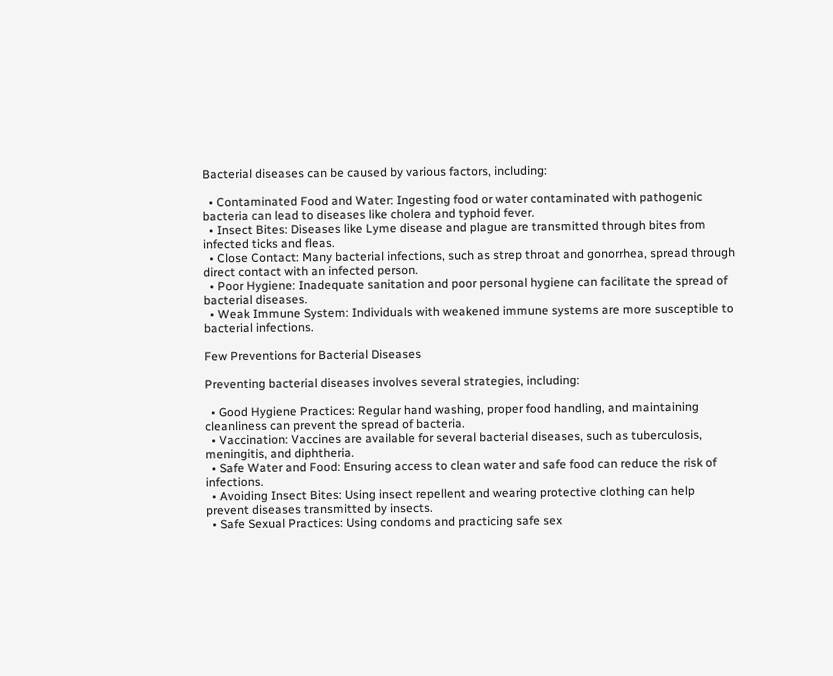Bacterial diseases can be caused by various factors, including:

  • Contaminated Food and Water: Ingesting food or water contaminated with pathogenic bacteria can lead to diseases like cholera and typhoid fever.
  • Insect Bites: Diseases like Lyme disease and plague are transmitted through bites from infected ticks and fleas.
  • Close Contact: Many bacterial infections, such as strep throat and gonorrhea, spread through direct contact with an infected person.
  • Poor Hygiene: Inadequate sanitation and poor personal hygiene can facilitate the spread of bacterial diseases.
  • Weak Immune System: Individuals with weakened immune systems are more susceptible to bacterial infections.

Few Preventions for Bacterial Diseases

Preventing bacterial diseases involves several strategies, including:

  • Good Hygiene Practices: Regular hand washing, proper food handling, and maintaining cleanliness can prevent the spread of bacteria.
  • Vaccination: Vaccines are available for several bacterial diseases, such as tuberculosis, meningitis, and diphtheria.
  • Safe Water and Food: Ensuring access to clean water and safe food can reduce the risk of infections.
  • Avoiding Insect Bites: Using insect repellent and wearing protective clothing can help prevent diseases transmitted by insects.
  • Safe Sexual Practices: Using condoms and practicing safe sex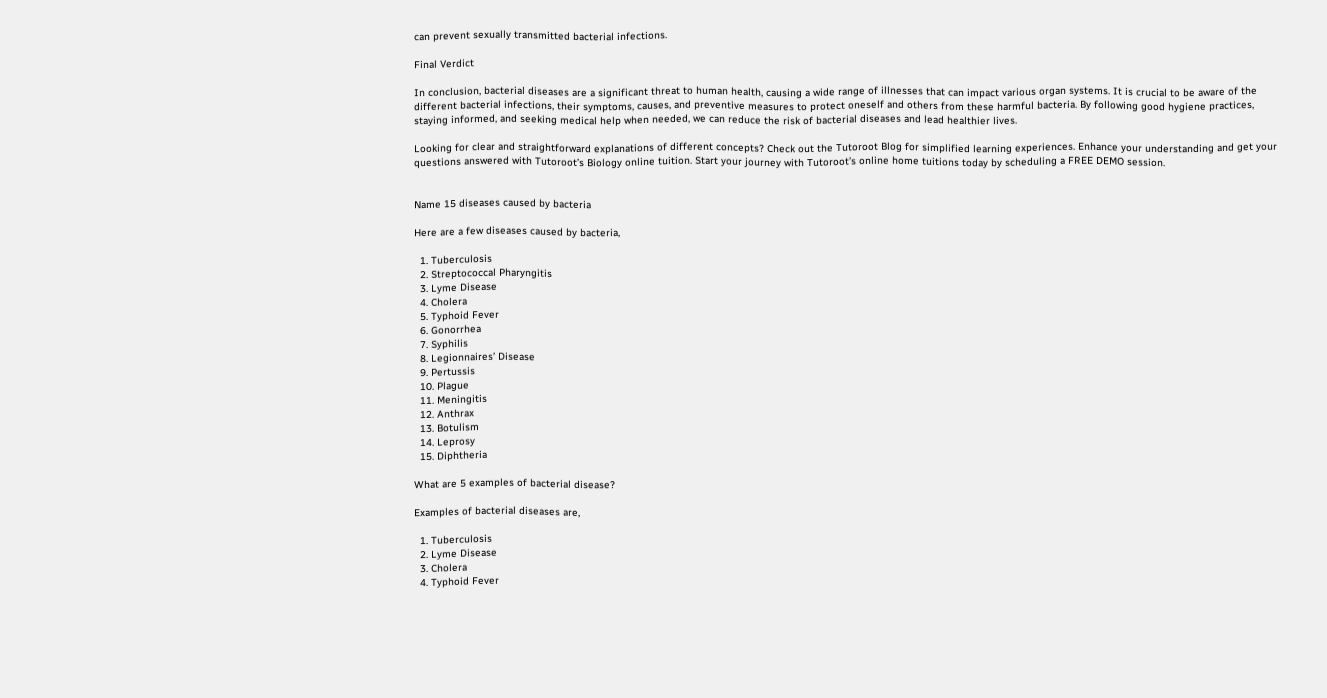can prevent sexually transmitted bacterial infections.

Final Verdict

In conclusion, bacterial diseases are a significant threat to human health, causing a wide range of illnesses that can impact various organ systems. It is crucial to be aware of the different bacterial infections, their symptoms, causes, and preventive measures to protect oneself and others from these harmful bacteria. By following good hygiene practices, staying informed, and seeking medical help when needed, we can reduce the risk of bacterial diseases and lead healthier lives.

Looking for clear and straightforward explanations of different concepts? Check out the Tutoroot Blog for simplified learning experiences. Enhance your understanding and get your questions answered with Tutoroot’s Biology online tuition. Start your journey with Tutoroot’s online home tuitions today by scheduling a FREE DEMO session.


Name 15 diseases caused by bacteria

Here are a few diseases caused by bacteria,

  1. Tuberculosis
  2. Streptococcal Pharyngitis
  3. Lyme Disease
  4. Cholera
  5. Typhoid Fever
  6. Gonorrhea
  7. Syphilis
  8. Legionnaires’ Disease
  9. Pertussis
  10. Plague
  11. Meningitis
  12. Anthrax
  13. Botulism
  14. Leprosy
  15. Diphtheria

What are 5 examples of bacterial disease?

Examples of bacterial diseases are,

  1. Tuberculosis
  2. Lyme Disease
  3. Cholera
  4. Typhoid Fever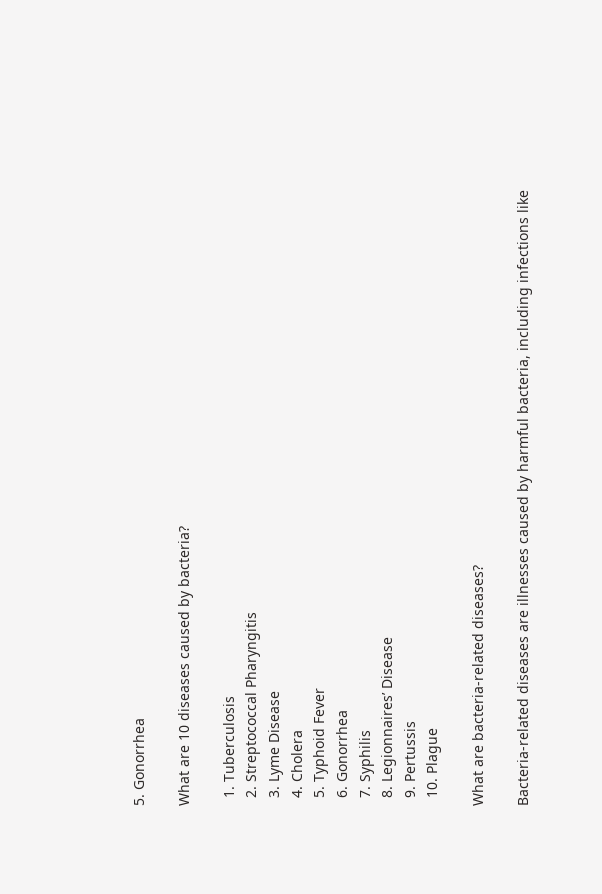5. Gonorrhea

What are 10 diseases caused by bacteria?

  1. Tuberculosis
  2. Streptococcal Pharyngitis
  3. Lyme Disease
  4. Cholera
  5. Typhoid Fever
  6. Gonorrhea
  7. Syphilis
  8. Legionnaires’ Disease
  9. Pertussis
  10. Plague

What are bacteria-related diseases?

Bacteria-related diseases are illnesses caused by harmful bacteria, including infections like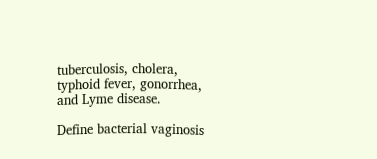tuberculosis, cholera, typhoid fever, gonorrhea, and Lyme disease.

Define bacterial vaginosis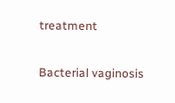treatment

Bacterial vaginosis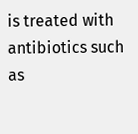is treated with antibiotics such as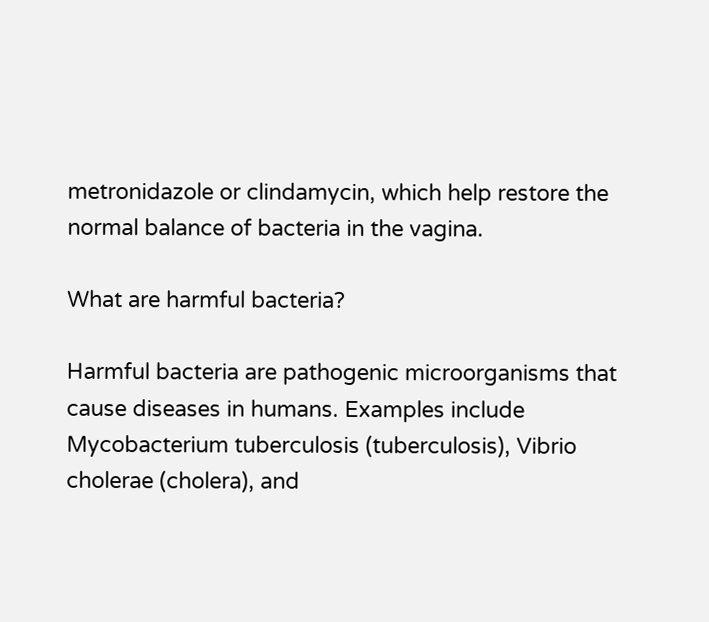metronidazole or clindamycin, which help restore the normal balance of bacteria in the vagina.

What are harmful bacteria?

Harmful bacteria are pathogenic microorganisms that cause diseases in humans. Examples include Mycobacterium tuberculosis (tuberculosis), Vibrio cholerae (cholera), and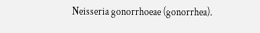Neisseria gonorrhoeae (gonorrhea).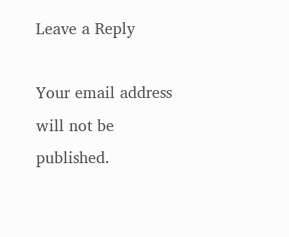Leave a Reply

Your email address will not be published.